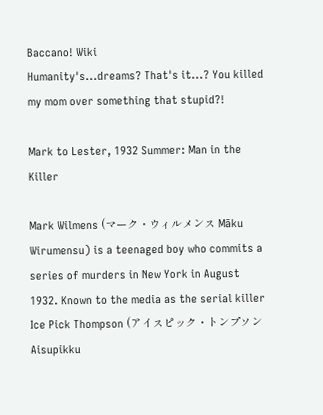Baccano! Wiki
Humanity's...dreams? That's it...? You killed my mom over something that stupid?!

Mark to Lester, 1932 Summer: Man in the Killer

Mark Wilmens (マーク・ウィルメンス Māku Wirumensu) is a teenaged boy who commits a series of murders in New York in August 1932. Known to the media as the serial killer Ice Pick Thompson (アイスピック・トンプソン Aisupikku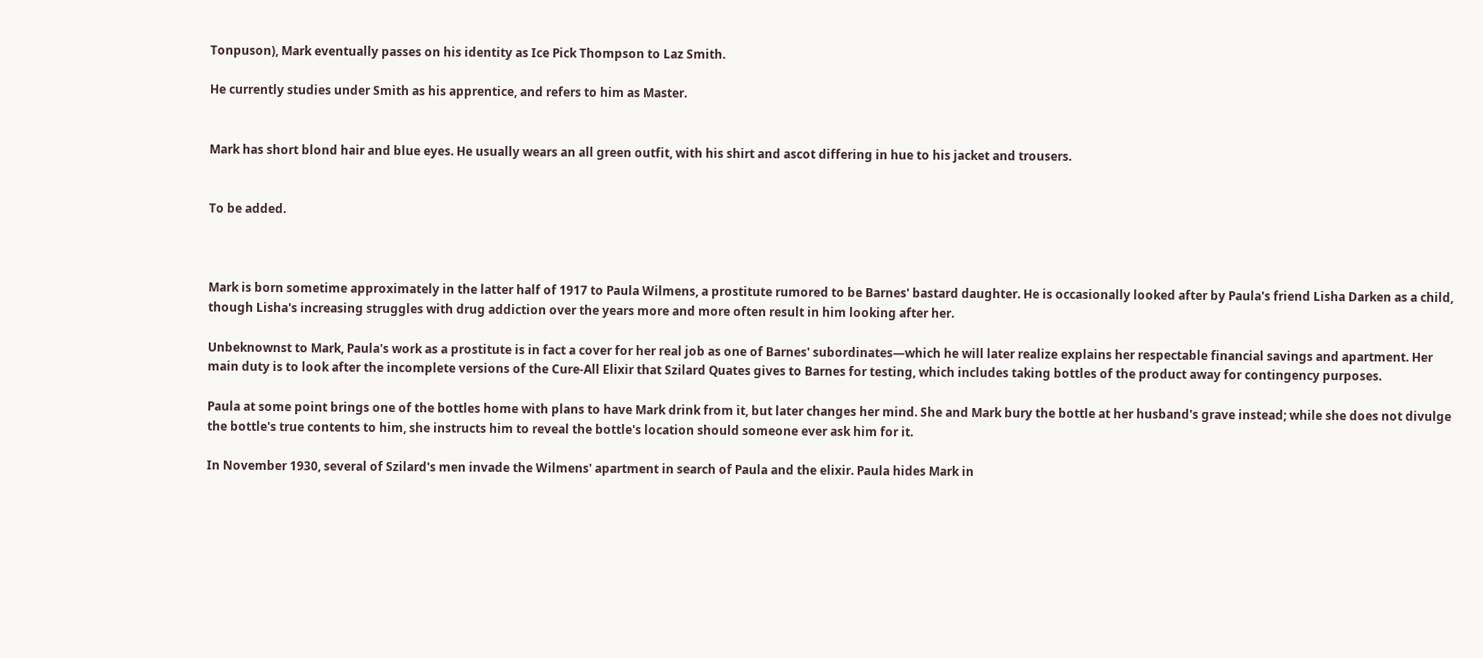Tonpuson), Mark eventually passes on his identity as Ice Pick Thompson to Laz Smith.

He currently studies under Smith as his apprentice, and refers to him as Master.


Mark has short blond hair and blue eyes. He usually wears an all green outfit, with his shirt and ascot differing in hue to his jacket and trousers.


To be added.



Mark is born sometime approximately in the latter half of 1917 to Paula Wilmens, a prostitute rumored to be Barnes' bastard daughter. He is occasionally looked after by Paula's friend Lisha Darken as a child, though Lisha's increasing struggles with drug addiction over the years more and more often result in him looking after her.

Unbeknownst to Mark, Paula's work as a prostitute is in fact a cover for her real job as one of Barnes' subordinates—which he will later realize explains her respectable financial savings and apartment. Her main duty is to look after the incomplete versions of the Cure-All Elixir that Szilard Quates gives to Barnes for testing, which includes taking bottles of the product away for contingency purposes.

Paula at some point brings one of the bottles home with plans to have Mark drink from it, but later changes her mind. She and Mark bury the bottle at her husband's grave instead; while she does not divulge the bottle's true contents to him, she instructs him to reveal the bottle's location should someone ever ask him for it.

In November 1930, several of Szilard's men invade the Wilmens' apartment in search of Paula and the elixir. Paula hides Mark in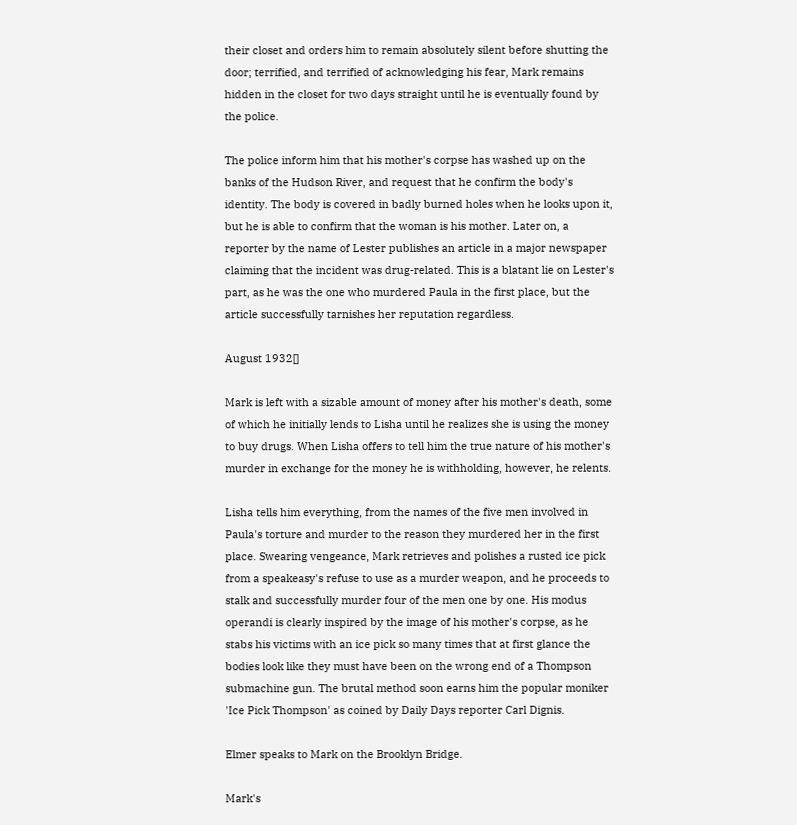their closet and orders him to remain absolutely silent before shutting the door; terrified, and terrified of acknowledging his fear, Mark remains hidden in the closet for two days straight until he is eventually found by the police.

The police inform him that his mother's corpse has washed up on the banks of the Hudson River, and request that he confirm the body's identity. The body is covered in badly burned holes when he looks upon it, but he is able to confirm that the woman is his mother. Later on, a reporter by the name of Lester publishes an article in a major newspaper claiming that the incident was drug-related. This is a blatant lie on Lester's part, as he was the one who murdered Paula in the first place, but the article successfully tarnishes her reputation regardless.

August 1932[]

Mark is left with a sizable amount of money after his mother's death, some of which he initially lends to Lisha until he realizes she is using the money to buy drugs. When Lisha offers to tell him the true nature of his mother's murder in exchange for the money he is withholding, however, he relents.

Lisha tells him everything, from the names of the five men involved in Paula's torture and murder to the reason they murdered her in the first place. Swearing vengeance, Mark retrieves and polishes a rusted ice pick from a speakeasy's refuse to use as a murder weapon, and he proceeds to stalk and successfully murder four of the men one by one. His modus operandi is clearly inspired by the image of his mother's corpse, as he stabs his victims with an ice pick so many times that at first glance the bodies look like they must have been on the wrong end of a Thompson submachine gun. The brutal method soon earns him the popular moniker 'Ice Pick Thompson' as coined by Daily Days reporter Carl Dignis.

Elmer speaks to Mark on the Brooklyn Bridge.

Mark's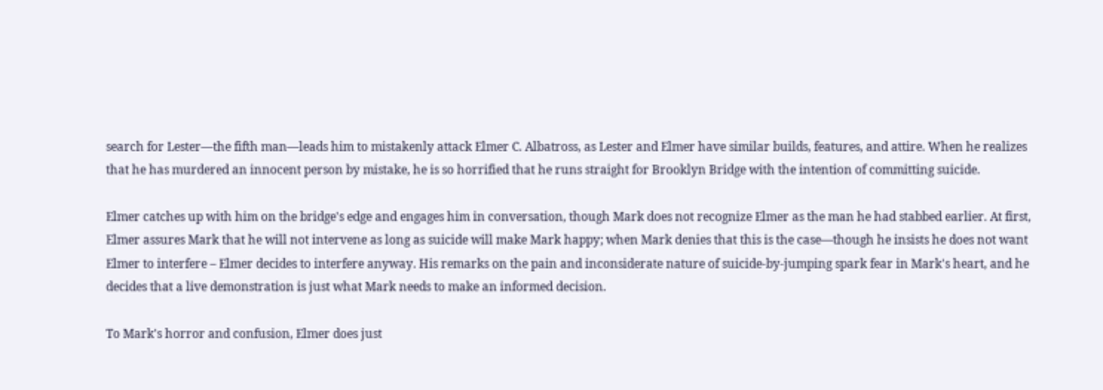search for Lester—the fifth man—leads him to mistakenly attack Elmer C. Albatross, as Lester and Elmer have similar builds, features, and attire. When he realizes that he has murdered an innocent person by mistake, he is so horrified that he runs straight for Brooklyn Bridge with the intention of committing suicide.

Elmer catches up with him on the bridge's edge and engages him in conversation, though Mark does not recognize Elmer as the man he had stabbed earlier. At first, Elmer assures Mark that he will not intervene as long as suicide will make Mark happy; when Mark denies that this is the case—though he insists he does not want Elmer to interfere – Elmer decides to interfere anyway. His remarks on the pain and inconsiderate nature of suicide-by-jumping spark fear in Mark's heart, and he decides that a live demonstration is just what Mark needs to make an informed decision.

To Mark's horror and confusion, Elmer does just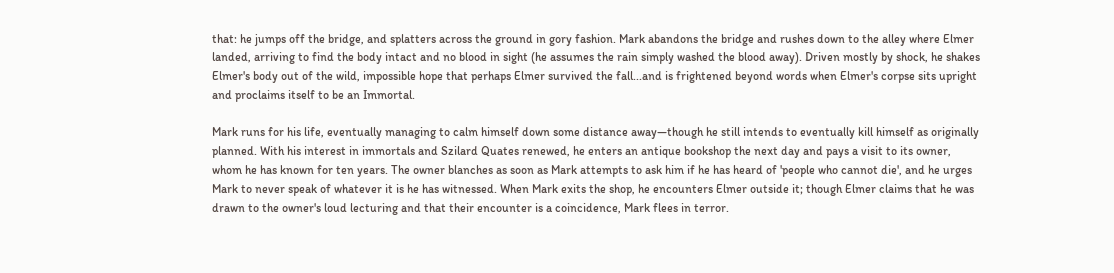that: he jumps off the bridge, and splatters across the ground in gory fashion. Mark abandons the bridge and rushes down to the alley where Elmer landed, arriving to find the body intact and no blood in sight (he assumes the rain simply washed the blood away). Driven mostly by shock, he shakes Elmer's body out of the wild, impossible hope that perhaps Elmer survived the fall...and is frightened beyond words when Elmer's corpse sits upright and proclaims itself to be an Immortal.

Mark runs for his life, eventually managing to calm himself down some distance away—though he still intends to eventually kill himself as originally planned. With his interest in immortals and Szilard Quates renewed, he enters an antique bookshop the next day and pays a visit to its owner, whom he has known for ten years. The owner blanches as soon as Mark attempts to ask him if he has heard of 'people who cannot die', and he urges Mark to never speak of whatever it is he has witnessed. When Mark exits the shop, he encounters Elmer outside it; though Elmer claims that he was drawn to the owner's loud lecturing and that their encounter is a coincidence, Mark flees in terror.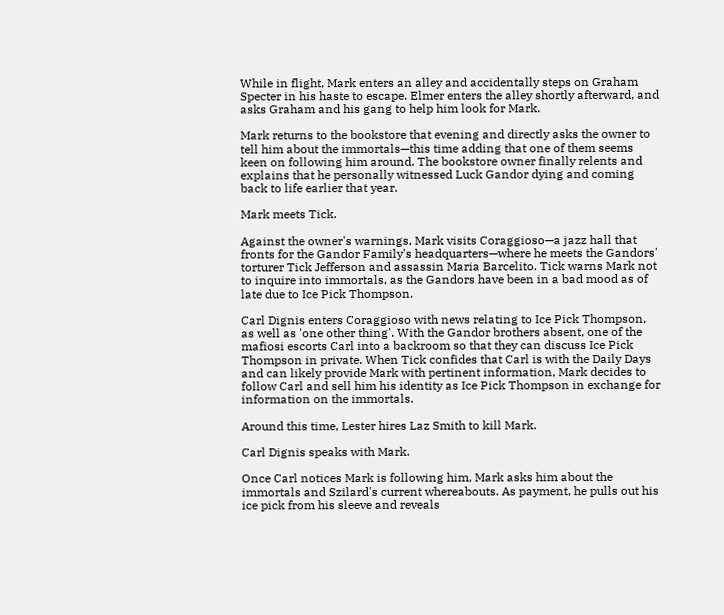While in flight, Mark enters an alley and accidentally steps on Graham Specter in his haste to escape. Elmer enters the alley shortly afterward, and asks Graham and his gang to help him look for Mark.

Mark returns to the bookstore that evening and directly asks the owner to tell him about the immortals—this time adding that one of them seems keen on following him around. The bookstore owner finally relents and explains that he personally witnessed Luck Gandor dying and coming back to life earlier that year.

Mark meets Tick.

Against the owner's warnings, Mark visits Coraggioso—a jazz hall that fronts for the Gandor Family's headquarters—where he meets the Gandors' torturer Tick Jefferson and assassin Maria Barcelito. Tick warns Mark not to inquire into immortals, as the Gandors have been in a bad mood as of late due to Ice Pick Thompson.

Carl Dignis enters Coraggioso with news relating to Ice Pick Thompson, as well as 'one other thing'. With the Gandor brothers absent, one of the mafiosi escorts Carl into a backroom so that they can discuss Ice Pick Thompson in private. When Tick confides that Carl is with the Daily Days and can likely provide Mark with pertinent information, Mark decides to follow Carl and sell him his identity as Ice Pick Thompson in exchange for information on the immortals.

Around this time, Lester hires Laz Smith to kill Mark.

Carl Dignis speaks with Mark.

Once Carl notices Mark is following him, Mark asks him about the immortals and Szilard's current whereabouts. As payment, he pulls out his ice pick from his sleeve and reveals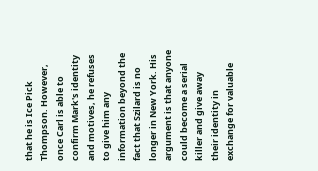that he is Ice Pick Thompson. However, once Carl is able to confirm Mark's identity and motives, he refuses to give him any information beyond the fact that Szilard is no longer in New York. His argument is that anyone could become a serial killer and give away their identity in exchange for valuable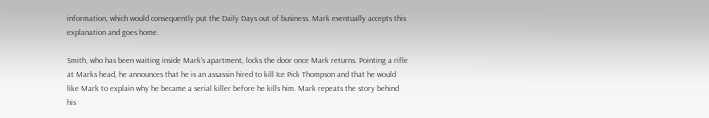information, which would consequently put the Daily Days out of business. Mark eventually accepts this explanation and goes home.

Smith, who has been waiting inside Mark's apartment, locks the door once Mark returns. Pointing a rifle at Marks head, he announces that he is an assassin hired to kill Ice Pick Thompson and that he would like Mark to explain why he became a serial killer before he kills him. Mark repeats the story behind his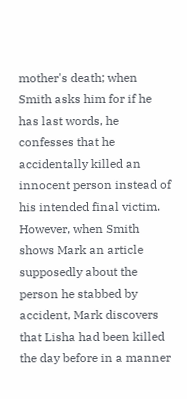mother's death; when Smith asks him for if he has last words, he confesses that he accidentally killed an innocent person instead of his intended final victim. However, when Smith shows Mark an article supposedly about the person he stabbed by accident, Mark discovers that Lisha had been killed the day before in a manner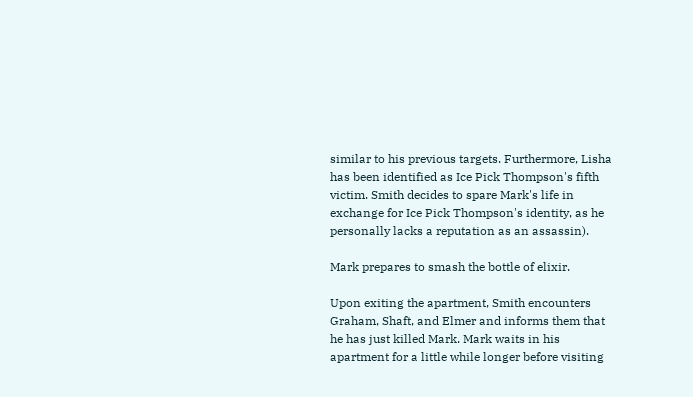similar to his previous targets. Furthermore, Lisha has been identified as Ice Pick Thompson's fifth victim. Smith decides to spare Mark's life in exchange for Ice Pick Thompson's identity, as he personally lacks a reputation as an assassin).

Mark prepares to smash the bottle of elixir.

Upon exiting the apartment, Smith encounters Graham, Shaft, and Elmer and informs them that he has just killed Mark. Mark waits in his apartment for a little while longer before visiting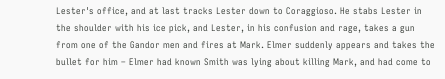Lester's office, and at last tracks Lester down to Coraggioso. He stabs Lester in the shoulder with his ice pick, and Lester, in his confusion and rage, takes a gun from one of the Gandor men and fires at Mark. Elmer suddenly appears and takes the bullet for him – Elmer had known Smith was lying about killing Mark, and had come to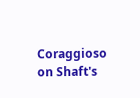Coraggioso on Shaft's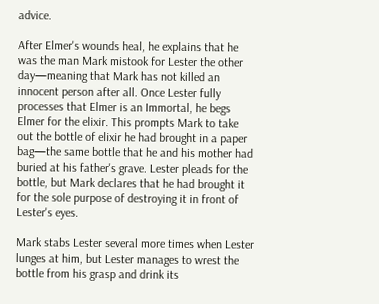advice.

After Elmer's wounds heal, he explains that he was the man Mark mistook for Lester the other day—meaning that Mark has not killed an innocent person after all. Once Lester fully processes that Elmer is an Immortal, he begs Elmer for the elixir. This prompts Mark to take out the bottle of elixir he had brought in a paper bag—the same bottle that he and his mother had buried at his father's grave. Lester pleads for the bottle, but Mark declares that he had brought it for the sole purpose of destroying it in front of Lester's eyes.

Mark stabs Lester several more times when Lester lunges at him, but Lester manages to wrest the bottle from his grasp and drink its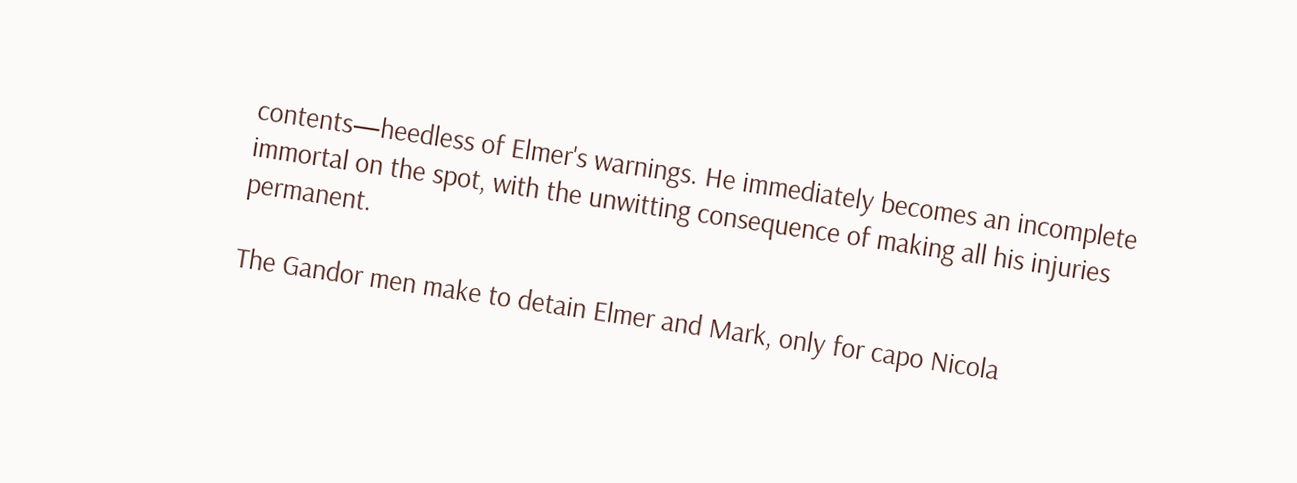contents—heedless of Elmer's warnings. He immediately becomes an incomplete immortal on the spot, with the unwitting consequence of making all his injuries permanent.

The Gandor men make to detain Elmer and Mark, only for capo Nicola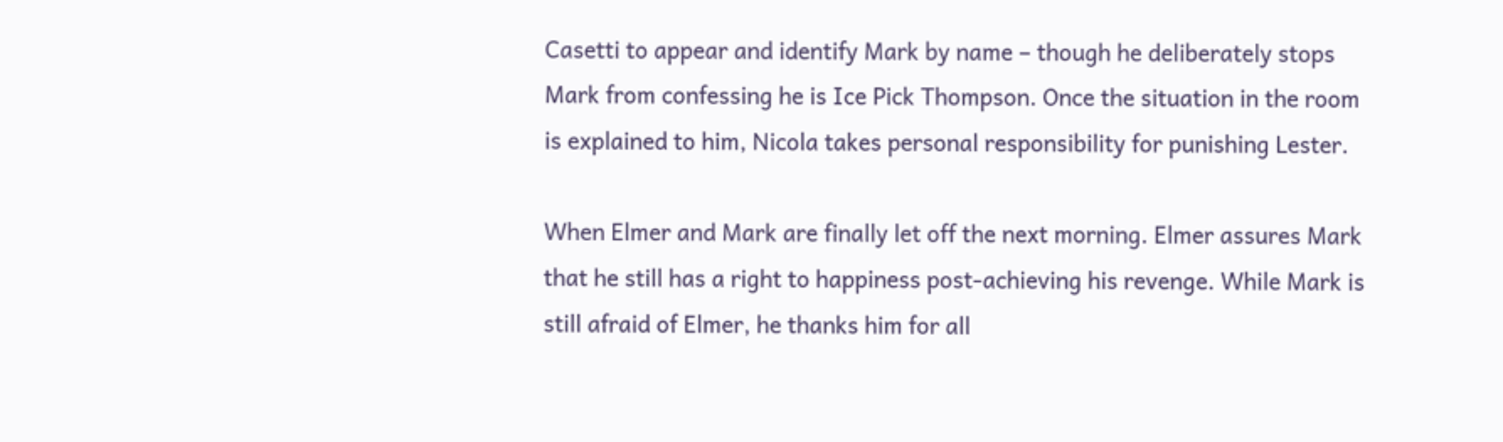Casetti to appear and identify Mark by name – though he deliberately stops Mark from confessing he is Ice Pick Thompson. Once the situation in the room is explained to him, Nicola takes personal responsibility for punishing Lester.

When Elmer and Mark are finally let off the next morning. Elmer assures Mark that he still has a right to happiness post-achieving his revenge. While Mark is still afraid of Elmer, he thanks him for all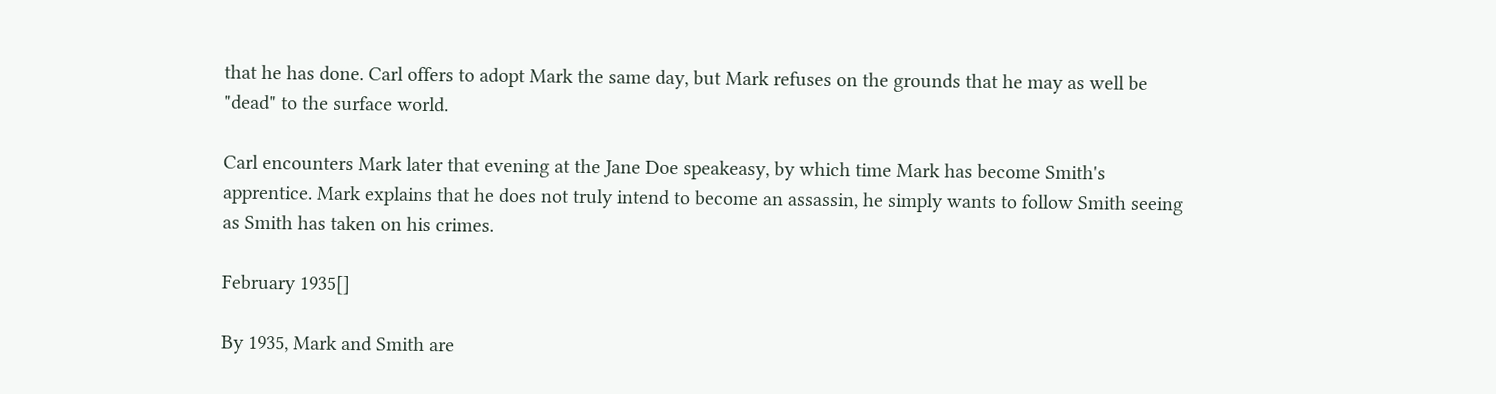that he has done. Carl offers to adopt Mark the same day, but Mark refuses on the grounds that he may as well be "dead" to the surface world.

Carl encounters Mark later that evening at the Jane Doe speakeasy, by which time Mark has become Smith's apprentice. Mark explains that he does not truly intend to become an assassin, he simply wants to follow Smith seeing as Smith has taken on his crimes.

February 1935[]

By 1935, Mark and Smith are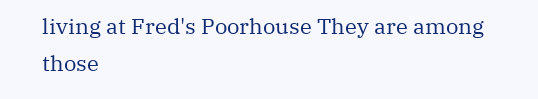living at Fred's Poorhouse They are among those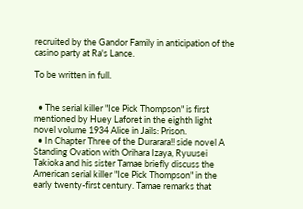recruited by the Gandor Family in anticipation of the casino party at Ra's Lance.

To be written in full.


  • The serial killer "Ice Pick Thompson" is first mentioned by Huey Laforet in the eighth light novel volume 1934 Alice in Jails: Prison.
  • In Chapter Three of the Durarara!! side novel A Standing Ovation with Orihara Izaya, Ryuusei Takioka and his sister Tamae briefly discuss the American serial killer "Ice Pick Thompson" in the early twenty-first century. Tamae remarks that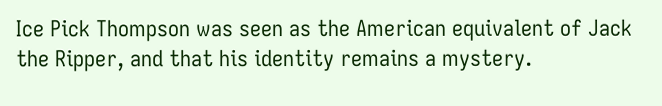Ice Pick Thompson was seen as the American equivalent of Jack the Ripper, and that his identity remains a mystery.